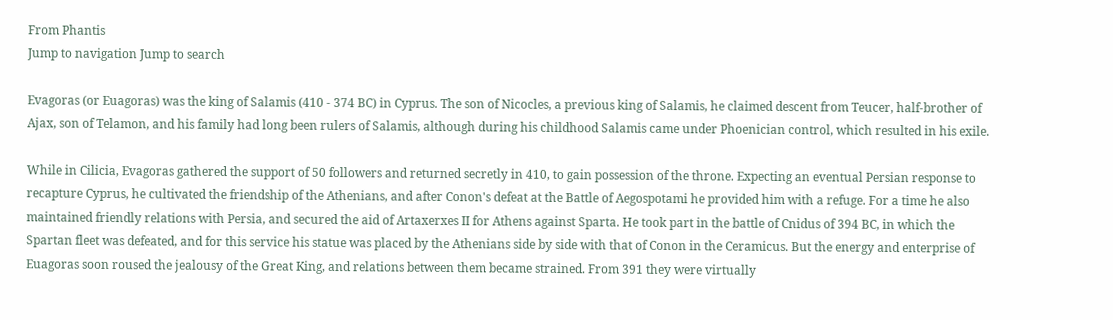From Phantis
Jump to navigation Jump to search

Evagoras (or Euagoras) was the king of Salamis (410 - 374 BC) in Cyprus. The son of Nicocles, a previous king of Salamis, he claimed descent from Teucer, half-brother of Ajax, son of Telamon, and his family had long been rulers of Salamis, although during his childhood Salamis came under Phoenician control, which resulted in his exile.

While in Cilicia, Evagoras gathered the support of 50 followers and returned secretly in 410, to gain possession of the throne. Expecting an eventual Persian response to recapture Cyprus, he cultivated the friendship of the Athenians, and after Conon's defeat at the Battle of Aegospotami he provided him with a refuge. For a time he also maintained friendly relations with Persia, and secured the aid of Artaxerxes II for Athens against Sparta. He took part in the battle of Cnidus of 394 BC, in which the Spartan fleet was defeated, and for this service his statue was placed by the Athenians side by side with that of Conon in the Ceramicus. But the energy and enterprise of Euagoras soon roused the jealousy of the Great King, and relations between them became strained. From 391 they were virtually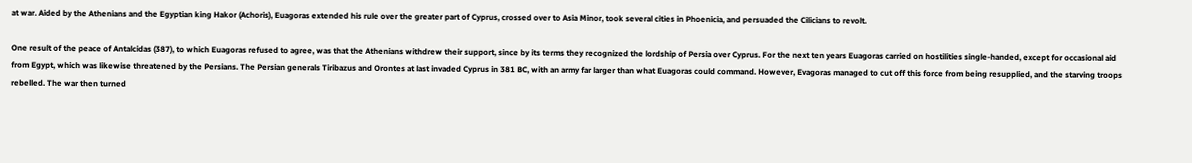at war. Aided by the Athenians and the Egyptian king Hakor (Achoris), Euagoras extended his rule over the greater part of Cyprus, crossed over to Asia Minor, took several cities in Phoenicia, and persuaded the Cilicians to revolt.

One result of the peace of Antalcidas (387), to which Euagoras refused to agree, was that the Athenians withdrew their support, since by its terms they recognized the lordship of Persia over Cyprus. For the next ten years Euagoras carried on hostilities single-handed, except for occasional aid from Egypt, which was likewise threatened by the Persians. The Persian generals Tiribazus and Orontes at last invaded Cyprus in 381 BC, with an army far larger than what Euagoras could command. However, Evagoras managed to cut off this force from being resupplied, and the starving troops rebelled. The war then turned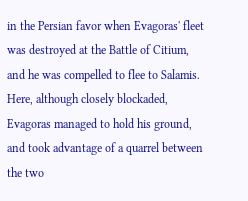in the Persian favor when Evagoras' fleet was destroyed at the Battle of Citium, and he was compelled to flee to Salamis. Here, although closely blockaded, Evagoras managed to hold his ground, and took advantage of a quarrel between the two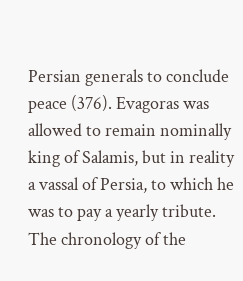Persian generals to conclude peace (376). Evagoras was allowed to remain nominally king of Salamis, but in reality a vassal of Persia, to which he was to pay a yearly tribute. The chronology of the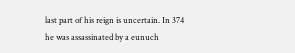last part of his reign is uncertain. In 374 he was assassinated by a eunuch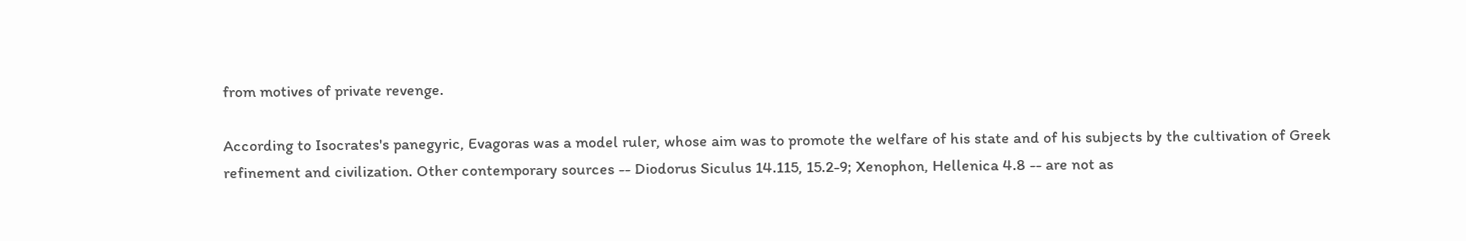from motives of private revenge.

According to Isocrates's panegyric, Evagoras was a model ruler, whose aim was to promote the welfare of his state and of his subjects by the cultivation of Greek refinement and civilization. Other contemporary sources -- Diodorus Siculus 14.115, 15.2-9; Xenophon, Hellenica 4.8 -- are not as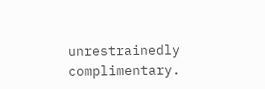unrestrainedly complimentary.